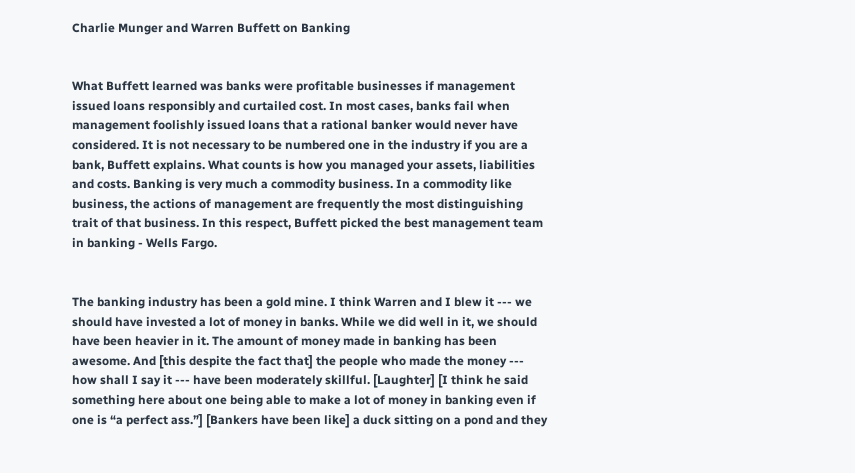Charlie Munger and Warren Buffett on Banking


What Buffett learned was banks were profitable businesses if management issued loans responsibly and curtailed cost. In most cases, banks fail when management foolishly issued loans that a rational banker would never have considered. It is not necessary to be numbered one in the industry if you are a bank, Buffett explains. What counts is how you managed your assets, liabilities and costs. Banking is very much a commodity business. In a commodity like business, the actions of management are frequently the most distinguishing trait of that business. In this respect, Buffett picked the best management team in banking - Wells Fargo.


The banking industry has been a gold mine. I think Warren and I blew it --- we should have invested a lot of money in banks. While we did well in it, we should have been heavier in it. The amount of money made in banking has been awesome. And [this despite the fact that] the people who made the money --- how shall I say it --- have been moderately skillful. [Laughter] [I think he said something here about one being able to make a lot of money in banking even if one is “a perfect ass.”] [Bankers have been like] a duck sitting on a pond and they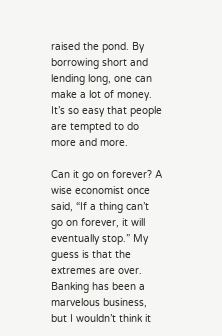raised the pond. By borrowing short and lending long, one can make a lot of money. It’s so easy that people are tempted to do more and more.

Can it go on forever? A wise economist once said, “If a thing can’t go on forever, it will eventually stop.” My guess is that the extremes are over. Banking has been a marvelous business, but I wouldn’t think it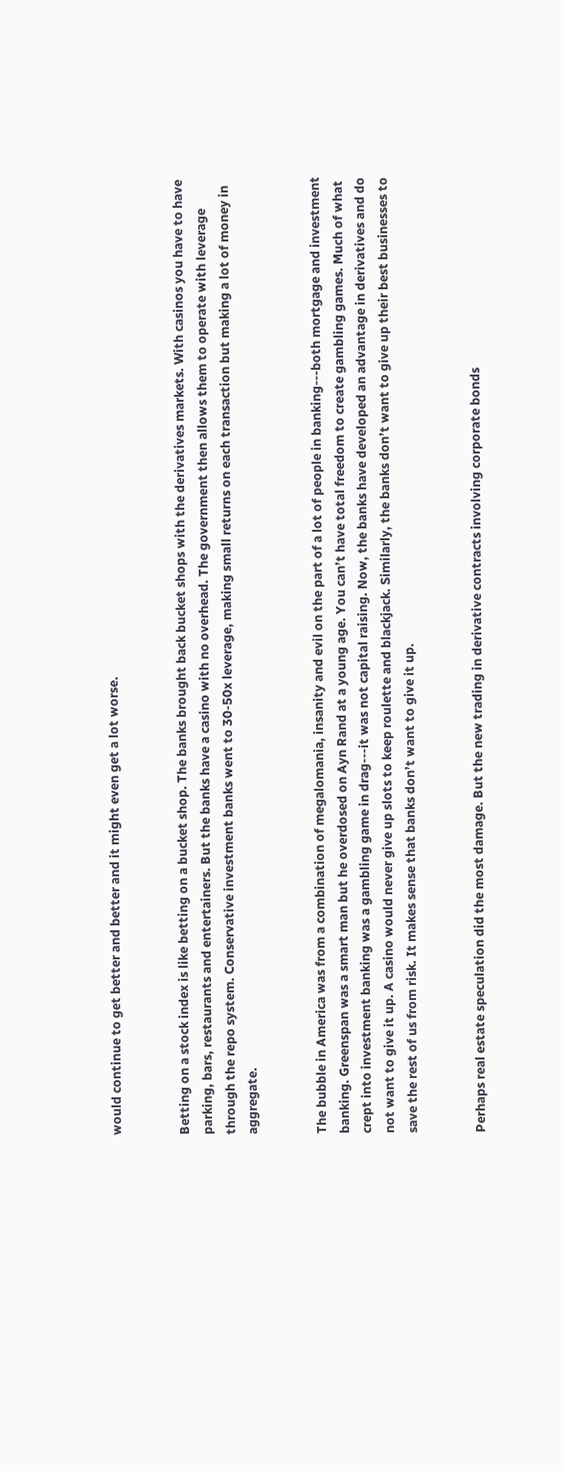would continue to get better and better and it might even get a lot worse.


Betting on a stock index is like betting on a bucket shop. The banks brought back bucket shops with the derivatives markets. With casinos you have to have parking, bars, restaurants and entertainers. But the banks have a casino with no overhead. The government then allows them to operate with leverage through the repo system. Conservative investment banks went to 30-50x leverage, making small returns on each transaction but making a lot of money in aggregate.


The bubble in America was from a combination of megalomania, insanity and evil on the part of a lot of people in banking---both mortgage and investment banking. Greenspan was a smart man but he overdosed on Ayn Rand at a young age. You can’t have total freedom to create gambling games. Much of what crept into investment banking was a gambling game in drag---it was not capital raising. Now, the banks have developed an advantage in derivatives and do not want to give it up. A casino would never give up slots to keep roulette and blackjack. Similarly, the banks don’t want to give up their best businesses to save the rest of us from risk. It makes sense that banks don’t want to give it up.


Perhaps real estate speculation did the most damage. But the new trading in derivative contracts involving corporate bonds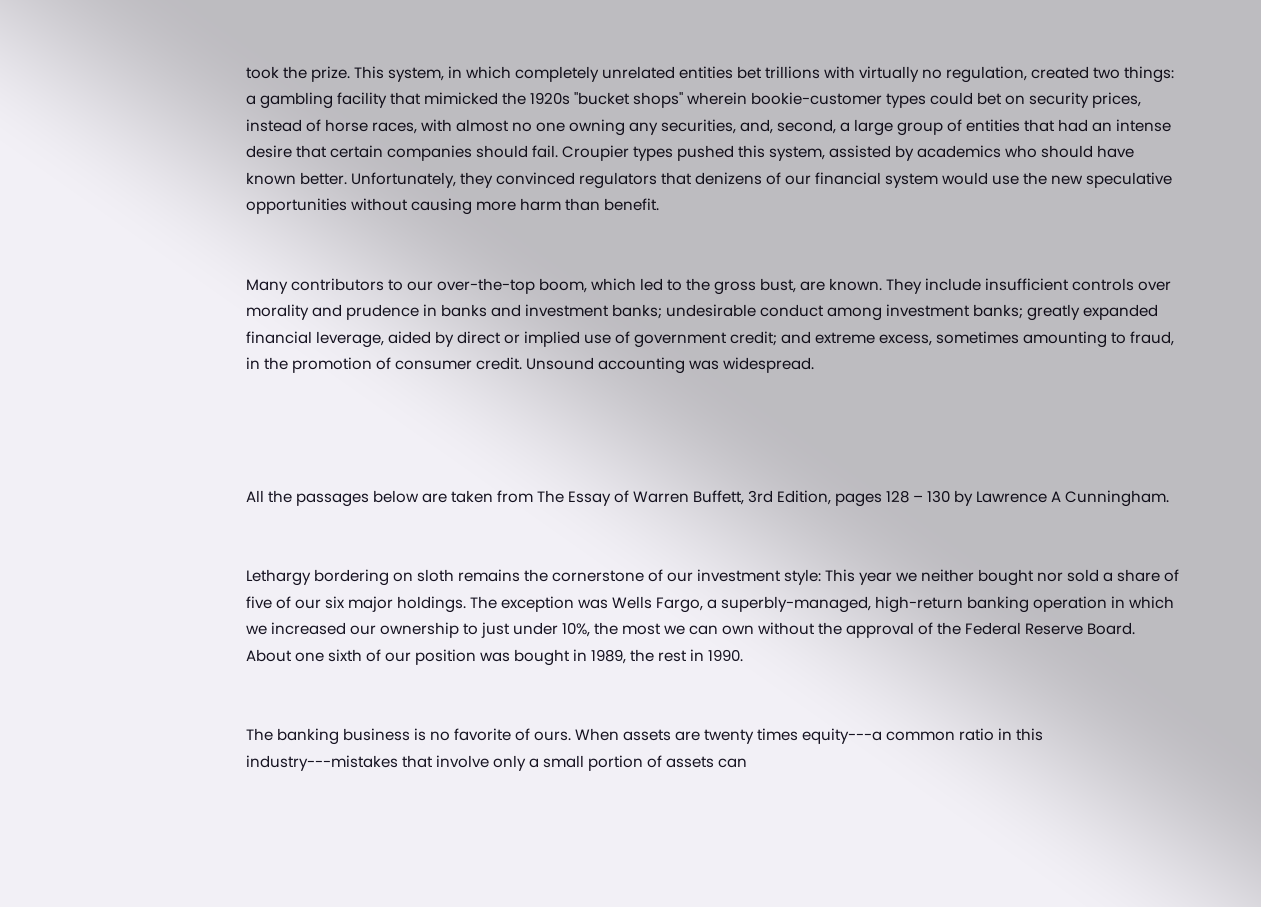took the prize. This system, in which completely unrelated entities bet trillions with virtually no regulation, created two things: a gambling facility that mimicked the 1920s "bucket shops" wherein bookie-customer types could bet on security prices, instead of horse races, with almost no one owning any securities, and, second, a large group of entities that had an intense desire that certain companies should fail. Croupier types pushed this system, assisted by academics who should have known better. Unfortunately, they convinced regulators that denizens of our financial system would use the new speculative opportunities without causing more harm than benefit.


Many contributors to our over-the-top boom, which led to the gross bust, are known. They include insufficient controls over morality and prudence in banks and investment banks; undesirable conduct among investment banks; greatly expanded financial leverage, aided by direct or implied use of government credit; and extreme excess, sometimes amounting to fraud, in the promotion of consumer credit. Unsound accounting was widespread.




All the passages below are taken from The Essay of Warren Buffett, 3rd Edition, pages 128 – 130 by Lawrence A Cunningham.


Lethargy bordering on sloth remains the cornerstone of our investment style: This year we neither bought nor sold a share of five of our six major holdings. The exception was Wells Fargo, a superbly-managed, high-return banking operation in which we increased our ownership to just under 10%, the most we can own without the approval of the Federal Reserve Board. About one sixth of our position was bought in 1989, the rest in 1990.


The banking business is no favorite of ours. When assets are twenty times equity---a common ratio in this industry---mistakes that involve only a small portion of assets can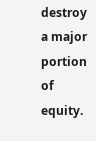destroy a major portion of equity.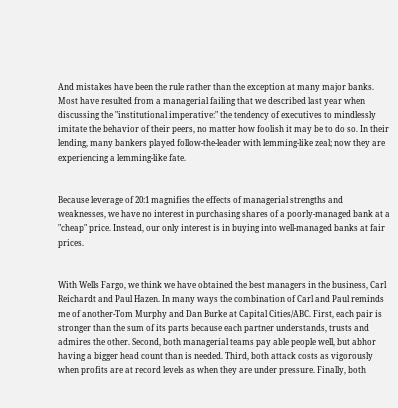And mistakes have been the rule rather than the exception at many major banks. Most have resulted from a managerial failing that we described last year when discussing the "institutional imperative:" the tendency of executives to mindlessly imitate the behavior of their peers, no matter how foolish it may be to do so. In their lending, many bankers played follow-the-leader with lemming-like zeal; now they are experiencing a lemming-like fate.


Because leverage of 20:1 magnifies the effects of managerial strengths and weaknesses, we have no interest in purchasing shares of a poorly-managed bank at a "cheap" price. Instead, our only interest is in buying into well-managed banks at fair prices.


With Wells Fargo, we think we have obtained the best managers in the business, Carl Reichardt and Paul Hazen. In many ways the combination of Carl and Paul reminds me of another-Tom Murphy and Dan Burke at Capital Cities/ABC. First, each pair is stronger than the sum of its parts because each partner understands, trusts and admires the other. Second, both managerial teams pay able people well, but abhor having a bigger head count than is needed. Third, both attack costs as vigorously when profits are at record levels as when they are under pressure. Finally, both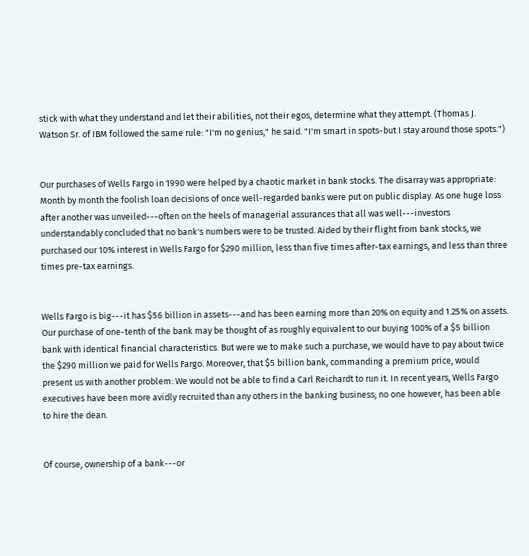stick with what they understand and let their abilities, not their egos, determine what they attempt. (Thomas J. Watson Sr. of IBM followed the same rule: "I'm no genius," he said. "I'm smart in spots-but I stay around those spots.")


Our purchases of Wells Fargo in 1990 were helped by a chaotic market in bank stocks. The disarray was appropriate: Month by month the foolish loan decisions of once well-regarded banks were put on public display. As one huge loss after another was unveiled---often on the heels of managerial assurances that all was well---investors understandably concluded that no bank's numbers were to be trusted. Aided by their flight from bank stocks, we purchased our 10% interest in Wells Fargo for $290 million, less than five times after-tax earnings, and less than three times pre-tax earnings.


Wells Fargo is big---it has $56 billion in assets---and has been earning more than 20% on equity and 1.25% on assets. Our purchase of one-tenth of the bank may be thought of as roughly equivalent to our buying 100% of a $5 billion bank with identical financial characteristics. But were we to make such a purchase, we would have to pay about twice the $290 million we paid for Wells Fargo. Moreover, that $5 billion bank, commanding a premium price, would present us with another problem: We would not be able to find a Carl Reichardt to run it. In recent years, Wells Fargo executives have been more avidly recruited than any others in the banking business; no one however, has been able to hire the dean.


Of course, ownership of a bank---or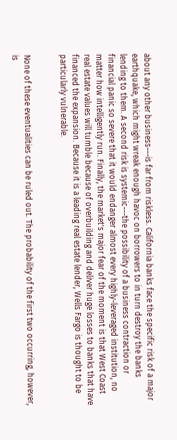about any other business---is far from riskless. California banks face the specific risk of a major earthquake, which might wreak enough havoc on borrowers to in turn destroy the banks lending to them. A second risk is systemic---the possibility of a business contraction or financial panic so severe that it would endanger almost every highly-leveraged institution, no matter how intelligently run. Finally, the market's major fear of the moment is that West Coast real estate values will tumble because of overbuilding and deliver huge losses to banks that have financed the expansion. Because it is a leading real estate lender, Wells Fargo is thought to be particularly vulnerable.


None of these eventualities can be ruled out. The probability of the first two occurring, however, is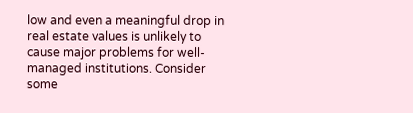low and even a meaningful drop in real estate values is unlikely to cause major problems for well-managed institutions. Consider some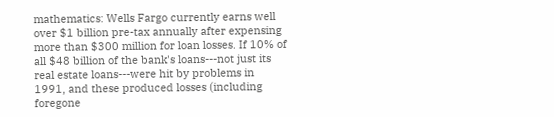mathematics: Wells Fargo currently earns well over $1 billion pre-tax annually after expensing more than $300 million for loan losses. If 10% of all $48 billion of the bank's loans---not just its real estate loans---were hit by problems in 1991, and these produced losses (including foregone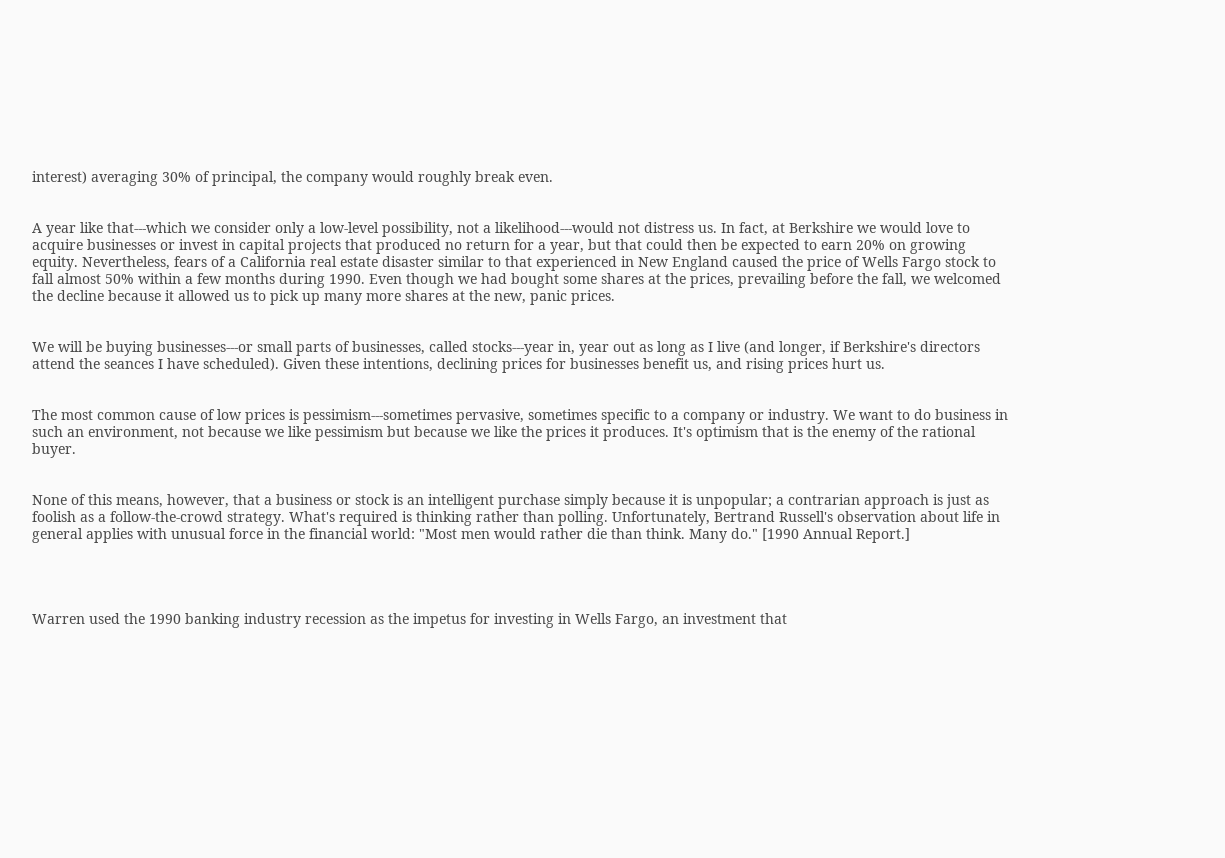interest) averaging 30% of principal, the company would roughly break even.


A year like that---which we consider only a low-level possibility, not a likelihood---would not distress us. In fact, at Berkshire we would love to acquire businesses or invest in capital projects that produced no return for a year, but that could then be expected to earn 20% on growing equity. Nevertheless, fears of a California real estate disaster similar to that experienced in New England caused the price of Wells Fargo stock to fall almost 50% within a few months during 1990. Even though we had bought some shares at the prices, prevailing before the fall, we welcomed the decline because it allowed us to pick up many more shares at the new, panic prices.


We will be buying businesses---or small parts of businesses, called stocks---year in, year out as long as I live (and longer, if Berkshire's directors attend the seances I have scheduled). Given these intentions, declining prices for businesses benefit us, and rising prices hurt us.


The most common cause of low prices is pessimism---sometimes pervasive, sometimes specific to a company or industry. We want to do business in such an environment, not because we like pessimism but because we like the prices it produces. It's optimism that is the enemy of the rational buyer.


None of this means, however, that a business or stock is an intelligent purchase simply because it is unpopular; a contrarian approach is just as foolish as a follow-the-crowd strategy. What's required is thinking rather than polling. Unfortunately, Bertrand Russell's observation about life in general applies with unusual force in the financial world: "Most men would rather die than think. Many do." [1990 Annual Report.]




Warren used the 1990 banking industry recession as the impetus for investing in Wells Fargo, an investment that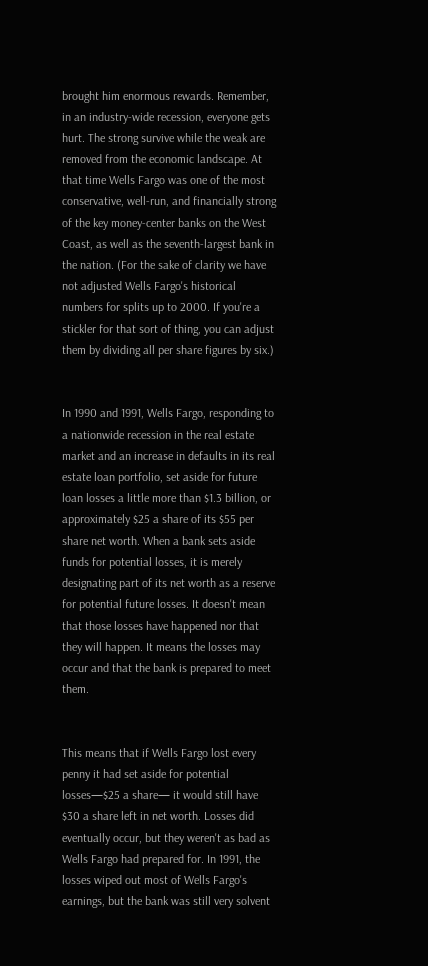brought him enormous rewards. Remember, in an industry-wide recession, everyone gets hurt. The strong survive while the weak are removed from the economic landscape. At that time Wells Fargo was one of the most conservative, well-run, and financially strong of the key money-center banks on the West Coast, as well as the seventh-largest bank in the nation. (For the sake of clarity we have not adjusted Wells Fargo's historical numbers for splits up to 2000. If you're a stickler for that sort of thing, you can adjust them by dividing all per share figures by six.)


In 1990 and 1991, Wells Fargo, responding to a nationwide recession in the real estate market and an increase in defaults in its real estate loan portfolio, set aside for future loan losses a little more than $1.3 billion, or approximately $25 a share of its $55 per share net worth. When a bank sets aside funds for potential losses, it is merely designating part of its net worth as a reserve for potential future losses. It doesn't mean that those losses have happened nor that they will happen. It means the losses may occur and that the bank is prepared to meet them.


This means that if Wells Fargo lost every penny it had set aside for potential losses—$25 a share— it would still have $30 a share left in net worth. Losses did eventually occur, but they weren't as bad as Wells Fargo had prepared for. In 1991, the losses wiped out most of Wells Fargo's earnings, but the bank was still very solvent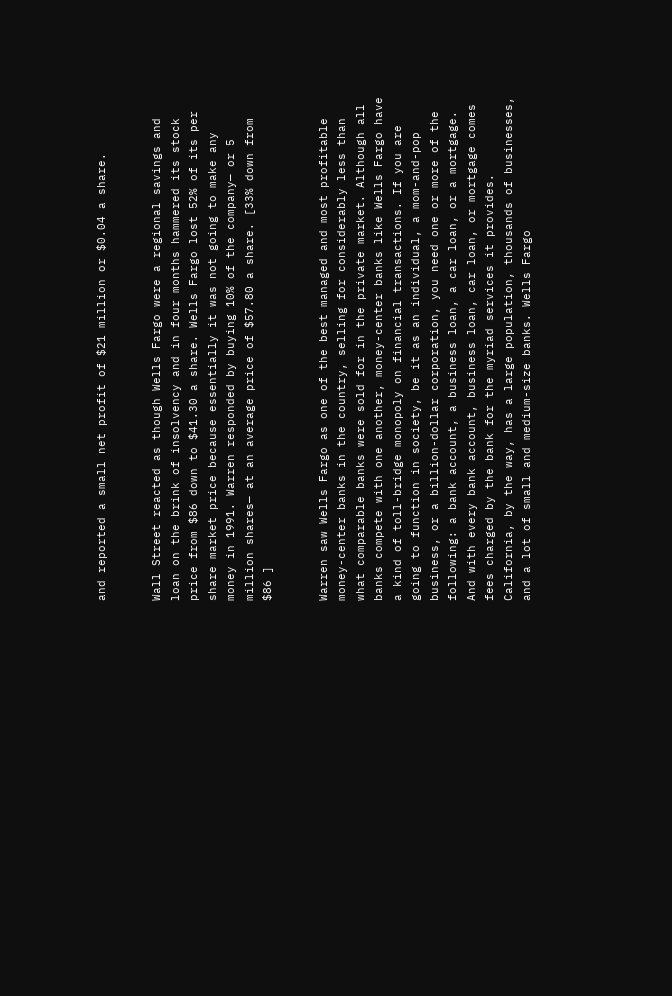and reported a small net profit of $21 million or $0.04 a share.


Wall Street reacted as though Wells Fargo were a regional savings and loan on the brink of insolvency and in four months hammered its stock price from $86 down to $41.30 a share. Wells Fargo lost 52% of its per share market price because essentially it was not going to make any money in 1991. Warren responded by buying 10% of the company— or 5 million shares— at an average price of $57.80 a share. [33% down from $86 ]


Warren saw Wells Fargo as one of the best managed and most profitable money-center banks in the country, selling for considerably less than what comparable banks were sold for in the private market. Although all banks compete with one another, money-center banks like Wells Fargo have a kind of toll-bridge monopoly on financial transactions. If you are going to function in society, be it as an individual, a mom-and-pop business, or a billion-dollar corporation, you need one or more of the following: a bank account, a business loan, a car loan, or a mortgage. And with every bank account, business loan, car loan, or mortgage comes fees charged by the bank for the myriad services it provides. California, by the way, has a large population, thousands of businesses, and a lot of small and medium-size banks. Wells Fargo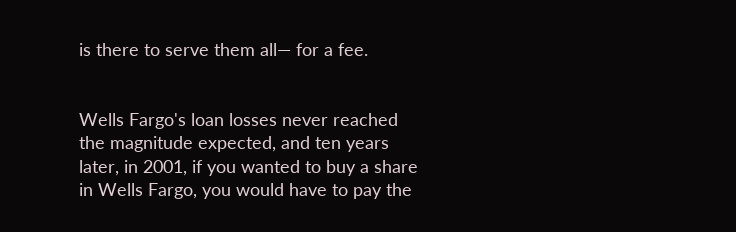is there to serve them all— for a fee.


Wells Fargo's loan losses never reached the magnitude expected, and ten years later, in 2001, if you wanted to buy a share in Wells Fargo, you would have to pay the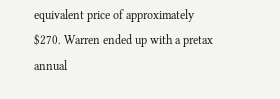equivalent price of approximately $270. Warren ended up with a pretax annual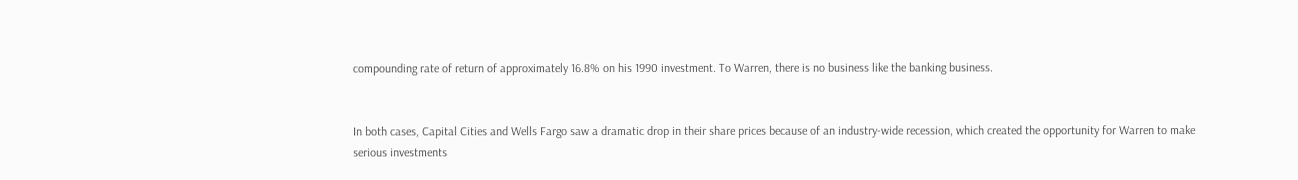compounding rate of return of approximately 16.8% on his 1990 investment. To Warren, there is no business like the banking business.


In both cases, Capital Cities and Wells Fargo saw a dramatic drop in their share prices because of an industry-wide recession, which created the opportunity for Warren to make serious investments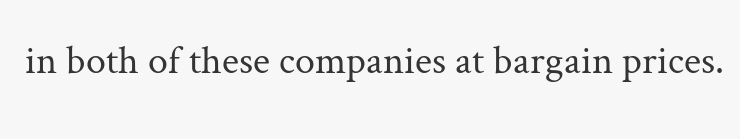in both of these companies at bargain prices.